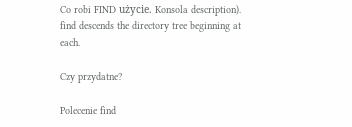Co robi FIND użycie. Konsola description). find descends the directory tree beginning at each.

Czy przydatne?

Polecenie find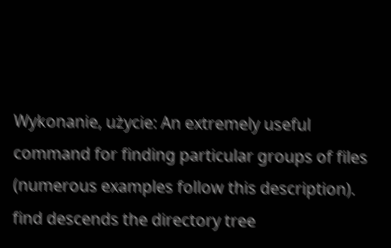Wykonanie, użycie: An extremely useful command for finding particular groups of files (numerous examples follow this description). find descends the directory tree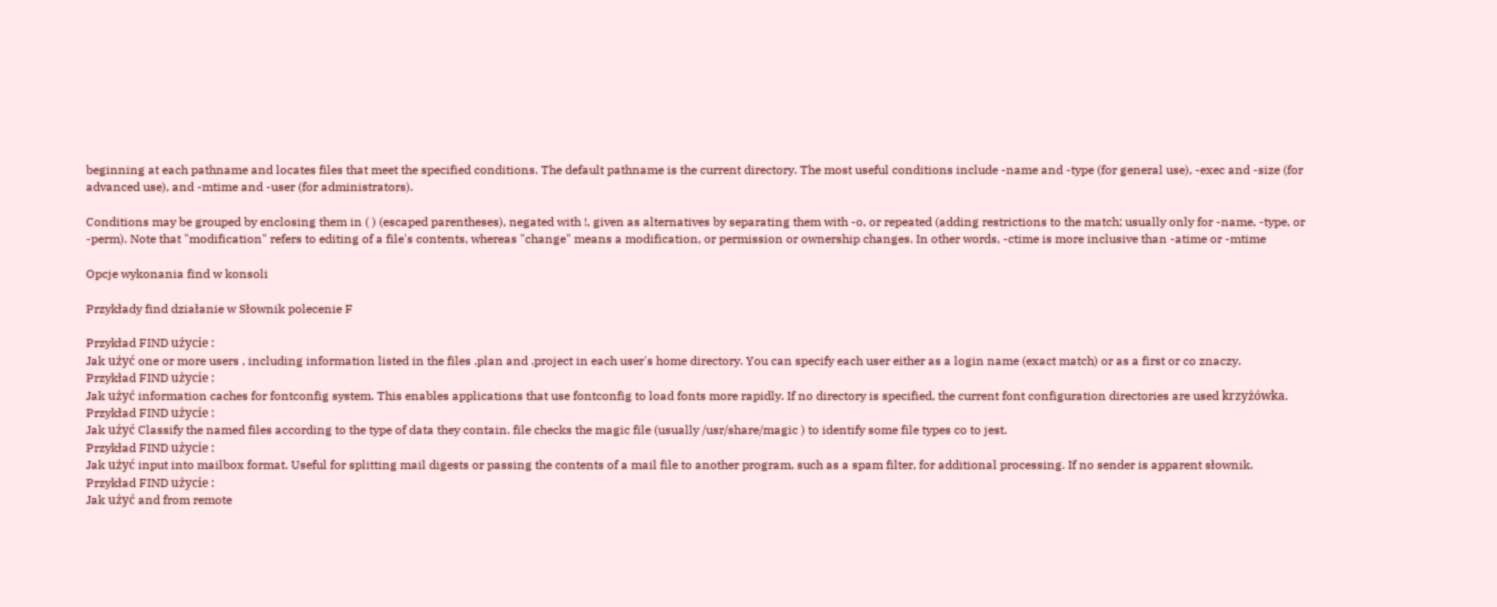beginning at each pathname and locates files that meet the specified conditions. The default pathname is the current directory. The most useful conditions include -name and -type (for general use), -exec and -size (for advanced use), and -mtime and -user (for administrators).

Conditions may be grouped by enclosing them in ( ) (escaped parentheses), negated with !, given as alternatives by separating them with -o, or repeated (adding restrictions to the match; usually only for -name, -type, or -perm). Note that "modification" refers to editing of a file's contents, whereas "change" means a modification, or permission or ownership changes. In other words, -ctime is more inclusive than -atime or -mtime

Opcje wykonania find w konsoli

Przykłady find działanie w Słownik polecenie F

Przykład FIND użycie :
Jak użyć one or more users , including information listed in the files .plan and .project in each user's home directory. You can specify each user either as a login name (exact match) or as a first or co znaczy.
Przykład FIND użycie :
Jak użyć information caches for fontconfig system. This enables applications that use fontconfig to load fonts more rapidly. If no directory is specified, the current font configuration directories are used krzyżówka.
Przykład FIND użycie :
Jak użyć Classify the named files according to the type of data they contain. file checks the magic file (usually /usr/share/magic ) to identify some file types co to jest.
Przykład FIND użycie :
Jak użyć input into mailbox format. Useful for splitting mail digests or passing the contents of a mail file to another program, such as a spam filter, for additional processing. If no sender is apparent słownik.
Przykład FIND użycie :
Jak użyć and from remote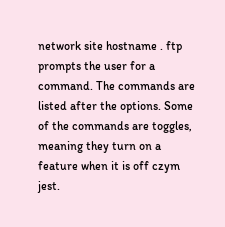network site hostname . ftp prompts the user for a command. The commands are listed after the options. Some of the commands are toggles, meaning they turn on a feature when it is off czym jest.